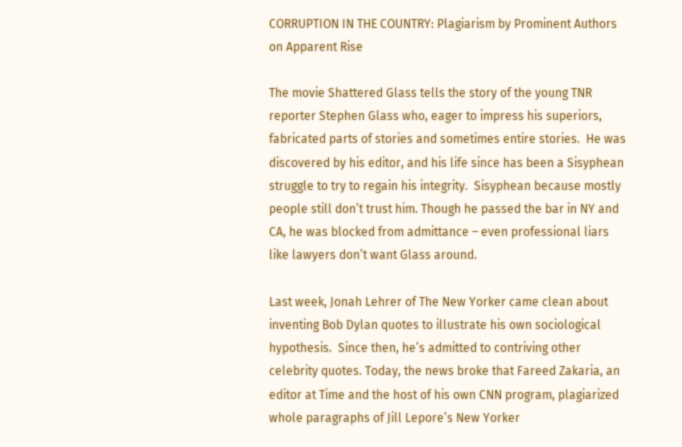CORRUPTION IN THE COUNTRY: Plagiarism by Prominent Authors on Apparent Rise

The movie Shattered Glass tells the story of the young TNR reporter Stephen Glass who, eager to impress his superiors, fabricated parts of stories and sometimes entire stories.  He was discovered by his editor, and his life since has been a Sisyphean struggle to try to regain his integrity.  Sisyphean because mostly people still don’t trust him. Though he passed the bar in NY and CA, he was blocked from admittance – even professional liars like lawyers don’t want Glass around.

Last week, Jonah Lehrer of The New Yorker came clean about inventing Bob Dylan quotes to illustrate his own sociological hypothesis.  Since then, he’s admitted to contriving other celebrity quotes. Today, the news broke that Fareed Zakaria, an editor at Time and the host of his own CNN program, plagiarized whole paragraphs of Jill Lepore’s New Yorker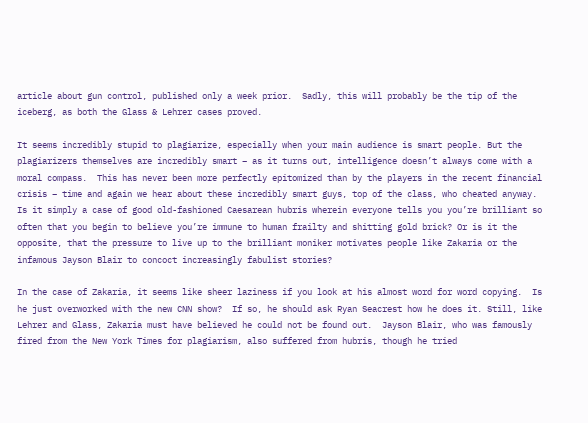article about gun control, published only a week prior.  Sadly, this will probably be the tip of the iceberg, as both the Glass & Lehrer cases proved.

It seems incredibly stupid to plagiarize, especially when your main audience is smart people. But the plagiarizers themselves are incredibly smart – as it turns out, intelligence doesn’t always come with a moral compass.  This has never been more perfectly epitomized than by the players in the recent financial crisis – time and again we hear about these incredibly smart guys, top of the class, who cheated anyway.  Is it simply a case of good old-fashioned Caesarean hubris wherein everyone tells you you’re brilliant so often that you begin to believe you’re immune to human frailty and shitting gold brick? Or is it the opposite, that the pressure to live up to the brilliant moniker motivates people like Zakaria or the infamous Jayson Blair to concoct increasingly fabulist stories?

In the case of Zakaria, it seems like sheer laziness if you look at his almost word for word copying.  Is he just overworked with the new CNN show?  If so, he should ask Ryan Seacrest how he does it. Still, like Lehrer and Glass, Zakaria must have believed he could not be found out.  Jayson Blair, who was famously fired from the New York Times for plagiarism, also suffered from hubris, though he tried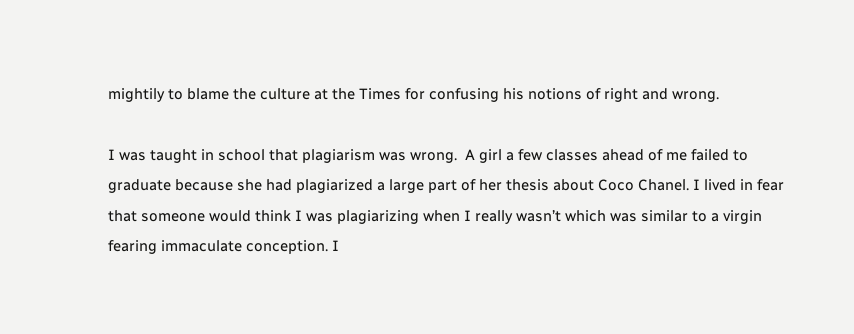mightily to blame the culture at the Times for confusing his notions of right and wrong.

I was taught in school that plagiarism was wrong.  A girl a few classes ahead of me failed to graduate because she had plagiarized a large part of her thesis about Coco Chanel. I lived in fear that someone would think I was plagiarizing when I really wasn’t which was similar to a virgin fearing immaculate conception. I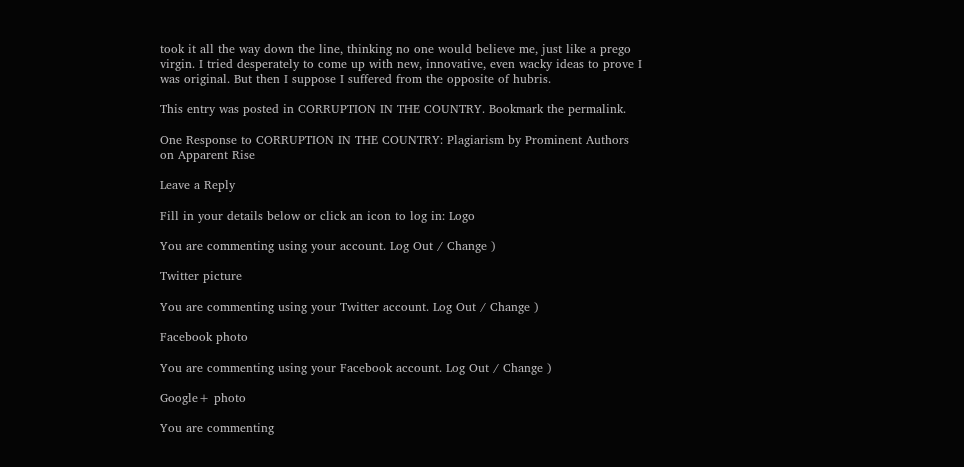took it all the way down the line, thinking no one would believe me, just like a prego virgin. I tried desperately to come up with new, innovative, even wacky ideas to prove I was original. But then I suppose I suffered from the opposite of hubris.

This entry was posted in CORRUPTION IN THE COUNTRY. Bookmark the permalink.

One Response to CORRUPTION IN THE COUNTRY: Plagiarism by Prominent Authors on Apparent Rise

Leave a Reply

Fill in your details below or click an icon to log in: Logo

You are commenting using your account. Log Out / Change )

Twitter picture

You are commenting using your Twitter account. Log Out / Change )

Facebook photo

You are commenting using your Facebook account. Log Out / Change )

Google+ photo

You are commenting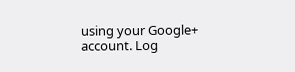using your Google+ account. Log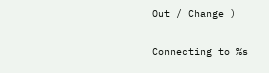Out / Change )

Connecting to %s